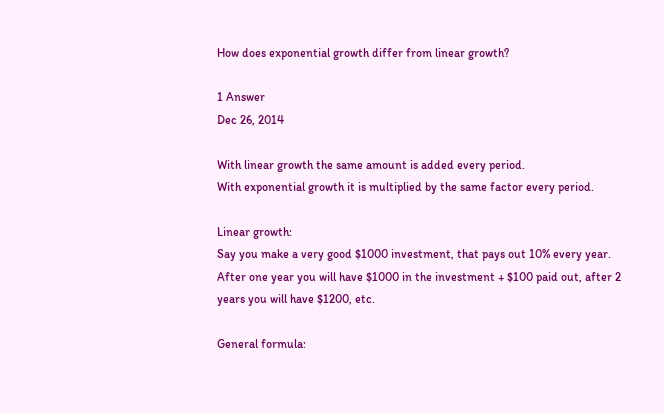How does exponential growth differ from linear growth?

1 Answer
Dec 26, 2014

With linear growth the same amount is added every period.
With exponential growth it is multiplied by the same factor every period.

Linear growth:
Say you make a very good $1000 investment, that pays out 10% every year. After one year you will have $1000 in the investment + $100 paid out, after 2 years you will have $1200, etc.

General formula: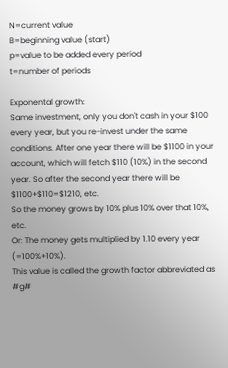N=current value
B=beginning value (start)
p=value to be added every period
t=number of periods

Exponental growth:
Same investment, only you don't cash in your $100 every year, but you re-invest under the same conditions. After one year there will be $1100 in your account, which will fetch $110 (10%) in the second year. So after the second year there will be $1100+$110=$1210, etc.
So the money grows by 10% plus 10% over that 10%, etc.
Or: The money gets multiplied by 1.10 every year (=100%+10%).
This value is called the growth factor abbreviated as #g#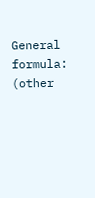General formula:
(other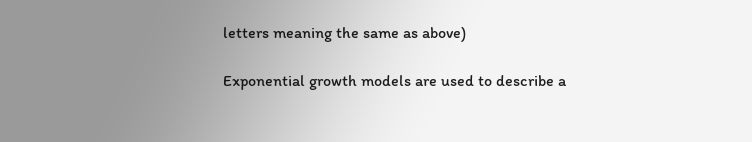letters meaning the same as above)

Exponential growth models are used to describe a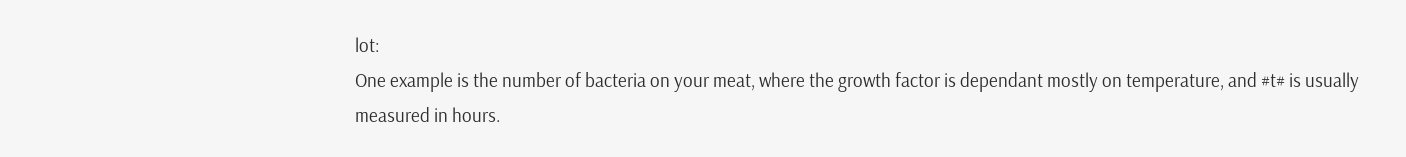lot:
One example is the number of bacteria on your meat, where the growth factor is dependant mostly on temperature, and #t# is usually measured in hours.